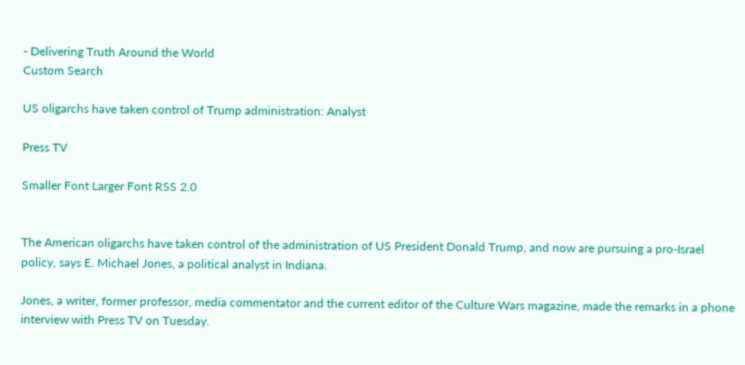- Delivering Truth Around the World
Custom Search

US oligarchs have taken control of Trump administration: Analyst

Press TV

Smaller Font Larger Font RSS 2.0


The American oligarchs have taken control of the administration of US President Donald Trump, and now are pursuing a pro-Israel policy, says E. Michael Jones, a political analyst in Indiana.

Jones, a writer, former professor, media commentator and the current editor of the Culture Wars magazine, made the remarks in a phone interview with Press TV on Tuesday.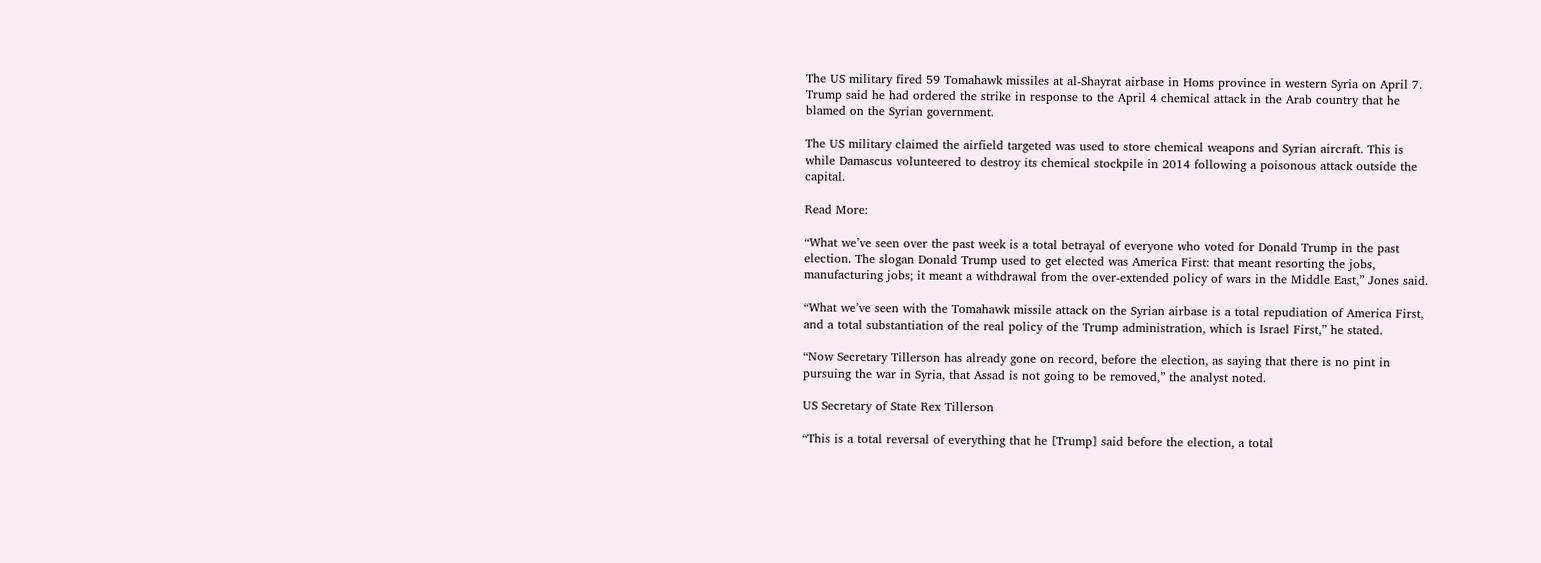The US military fired 59 Tomahawk missiles at al-Shayrat airbase in Homs province in western Syria on April 7. Trump said he had ordered the strike in response to the April 4 chemical attack in the Arab country that he blamed on the Syrian government.

The US military claimed the airfield targeted was used to store chemical weapons and Syrian aircraft. This is while Damascus volunteered to destroy its chemical stockpile in 2014 following a poisonous attack outside the capital.

Read More:

“What we’ve seen over the past week is a total betrayal of everyone who voted for Donald Trump in the past election. The slogan Donald Trump used to get elected was America First: that meant resorting the jobs, manufacturing jobs; it meant a withdrawal from the over-extended policy of wars in the Middle East,” Jones said.

“What we’ve seen with the Tomahawk missile attack on the Syrian airbase is a total repudiation of America First, and a total substantiation of the real policy of the Trump administration, which is Israel First,” he stated.

“Now Secretary Tillerson has already gone on record, before the election, as saying that there is no pint in pursuing the war in Syria, that Assad is not going to be removed,” the analyst noted.

US Secretary of State Rex Tillerson

“This is a total reversal of everything that he [Trump] said before the election, a total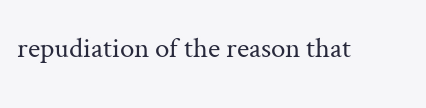repudiation of the reason that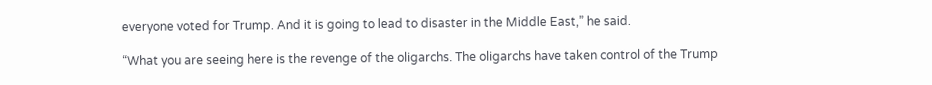everyone voted for Trump. And it is going to lead to disaster in the Middle East,” he said.

“What you are seeing here is the revenge of the oligarchs. The oligarchs have taken control of the Trump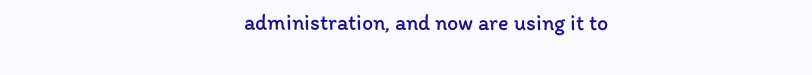administration, and now are using it to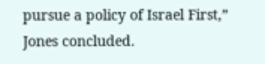pursue a policy of Israel First,” Jones concluded.